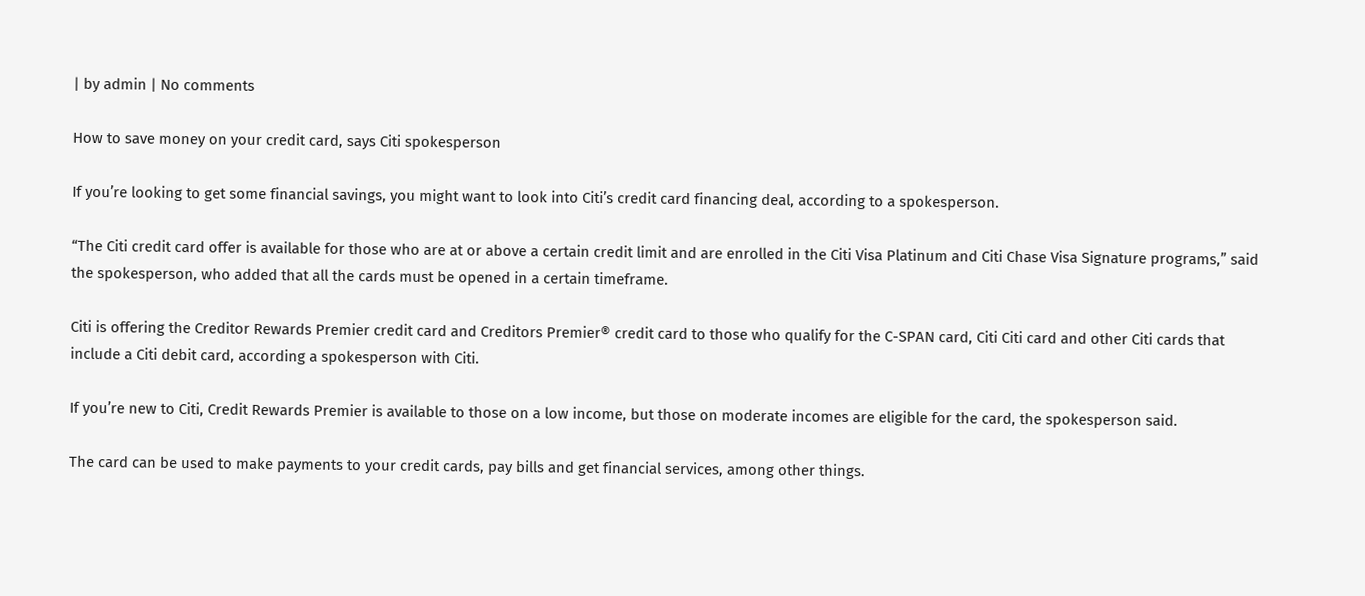| by admin | No comments

How to save money on your credit card, says Citi spokesperson

If you’re looking to get some financial savings, you might want to look into Citi’s credit card financing deal, according to a spokesperson.

“The Citi credit card offer is available for those who are at or above a certain credit limit and are enrolled in the Citi Visa Platinum and Citi Chase Visa Signature programs,” said the spokesperson, who added that all the cards must be opened in a certain timeframe.

Citi is offering the Creditor Rewards Premier credit card and Creditors Premier® credit card to those who qualify for the C-SPAN card, Citi Citi card and other Citi cards that include a Citi debit card, according a spokesperson with Citi.

If you’re new to Citi, Credit Rewards Premier is available to those on a low income, but those on moderate incomes are eligible for the card, the spokesperson said.

The card can be used to make payments to your credit cards, pay bills and get financial services, among other things.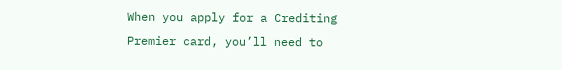When you apply for a Crediting Premier card, you’ll need to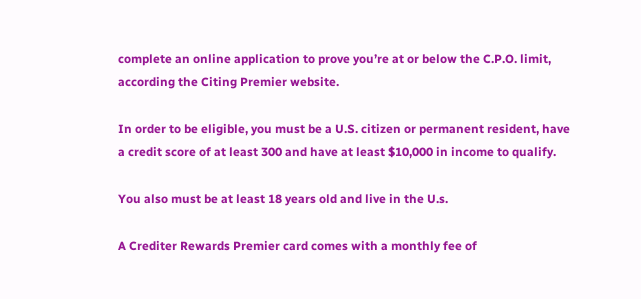complete an online application to prove you’re at or below the C.P.O. limit, according the Citing Premier website.

In order to be eligible, you must be a U.S. citizen or permanent resident, have a credit score of at least 300 and have at least $10,000 in income to qualify.

You also must be at least 18 years old and live in the U.s.

A Crediter Rewards Premier card comes with a monthly fee of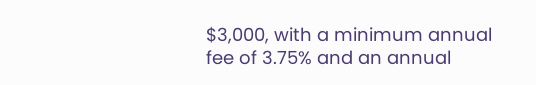$3,000, with a minimum annual fee of 3.75% and an annual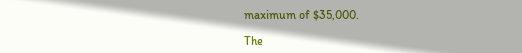maximum of $35,000.

The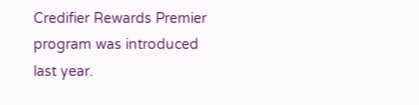Credifier Rewards Premier program was introduced last year.